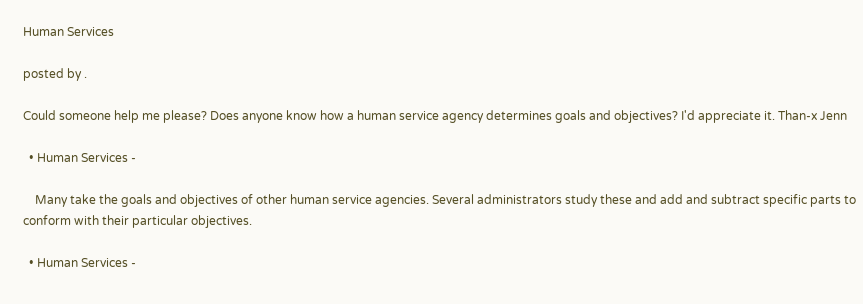Human Services

posted by .

Could someone help me please? Does anyone know how a human service agency determines goals and objectives? I'd appreciate it. Than-x Jenn

  • Human Services -

    Many take the goals and objectives of other human service agencies. Several administrators study these and add and subtract specific parts to conform with their particular objectives.

  • Human Services -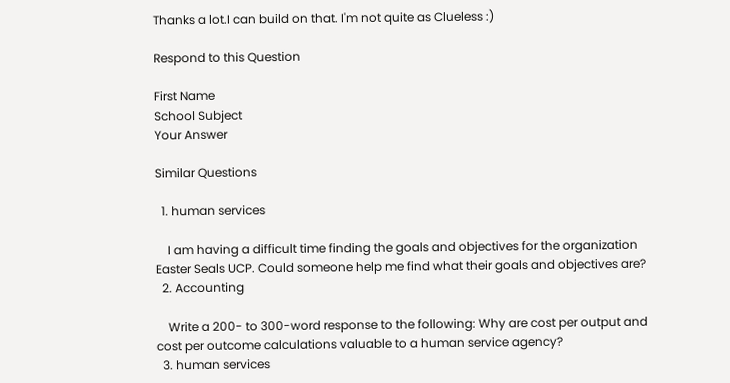Thanks a lot.I can build on that. I'm not quite as Clueless :)

Respond to this Question

First Name
School Subject
Your Answer

Similar Questions

  1. human services

    I am having a difficult time finding the goals and objectives for the organization Easter Seals UCP. Could someone help me find what their goals and objectives are?
  2. Accounting

    Write a 200- to 300-word response to the following: Why are cost per output and cost per outcome calculations valuable to a human service agency?
  3. human services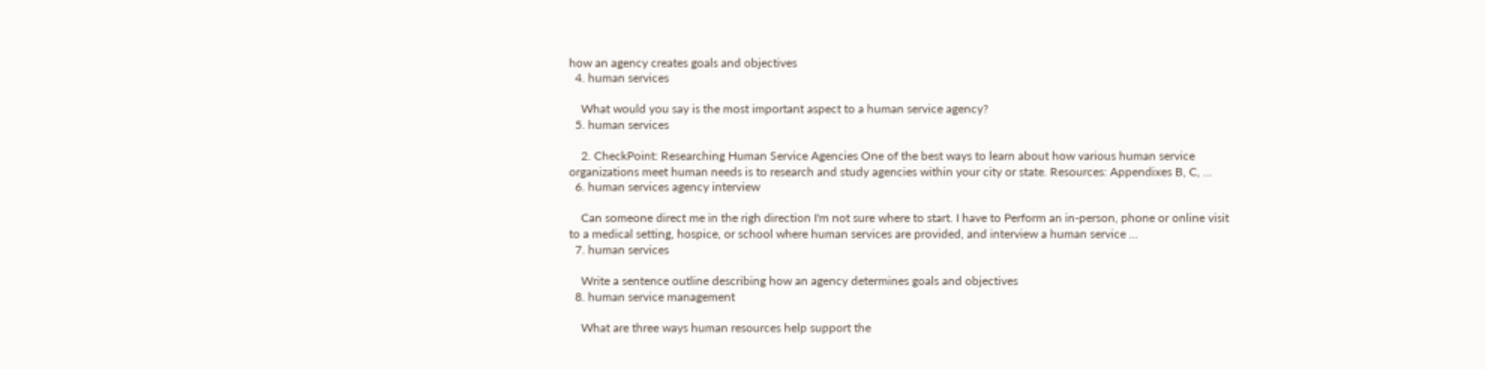how an agency creates goals and objectives
  4. human services

    What would you say is the most important aspect to a human service agency?
  5. human services

    2. CheckPoint: Researching Human Service Agencies One of the best ways to learn about how various human service organizations meet human needs is to research and study agencies within your city or state. Resources: Appendixes B, C, …
  6. human services agency interview

    Can someone direct me in the righ direction I'm not sure where to start. I have to Perform an in-person, phone or online visit to a medical setting, hospice, or school where human services are provided, and interview a human service …
  7. human services

    Write a sentence outline describing how an agency determines goals and objectives
  8. human service management

    What are three ways human resources help support the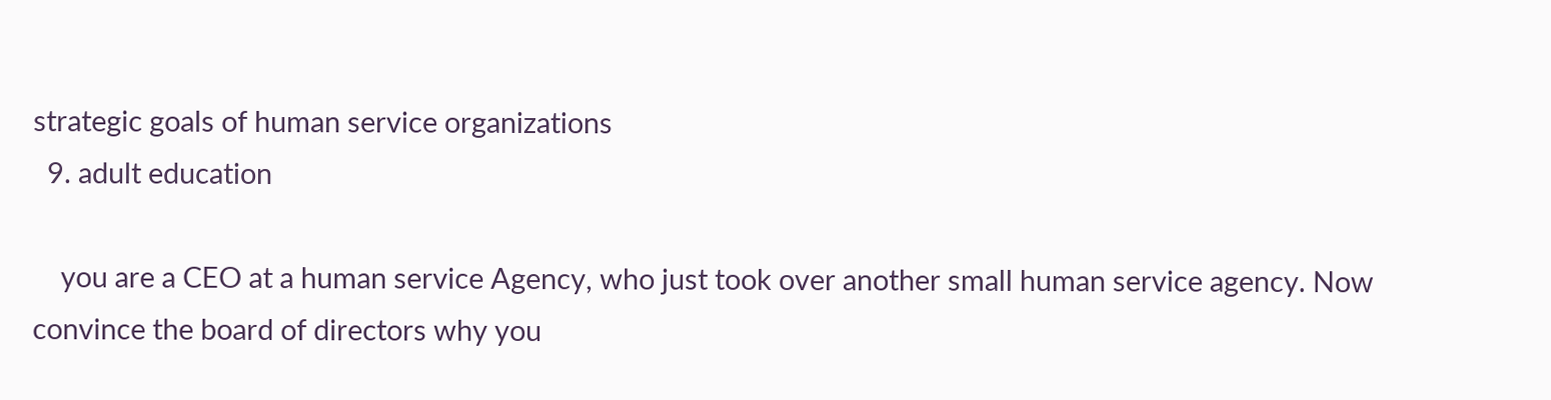strategic goals of human service organizations
  9. adult education

    you are a CEO at a human service Agency, who just took over another small human service agency. Now convince the board of directors why you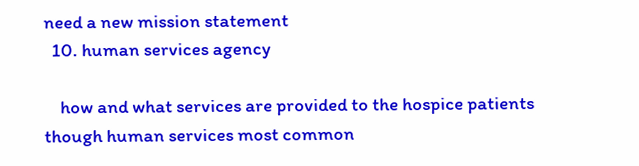need a new mission statement
  10. human services agency

    how and what services are provided to the hospice patients though human services most common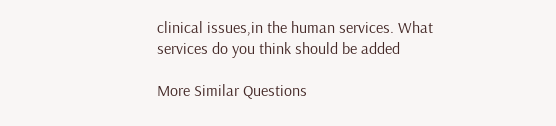clinical issues,in the human services. What services do you think should be added

More Similar Questions